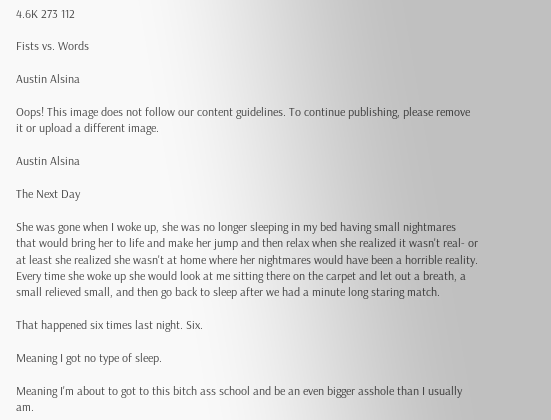4.6K 273 112

Fists vs. Words

Austin Alsina

Oops! This image does not follow our content guidelines. To continue publishing, please remove it or upload a different image.

Austin Alsina

The Next Day

She was gone when I woke up, she was no longer sleeping in my bed having small nightmares that would bring her to life and make her jump and then relax when she realized it wasn't real- or at least she realized she wasn't at home where her nightmares would have been a horrible reality. Every time she woke up she would look at me sitting there on the carpet and let out a breath, a small relieved small, and then go back to sleep after we had a minute long staring match.

That happened six times last night. Six.

Meaning I got no type of sleep.

Meaning I'm about to got to this bitch ass school and be an even bigger asshole than I usually am.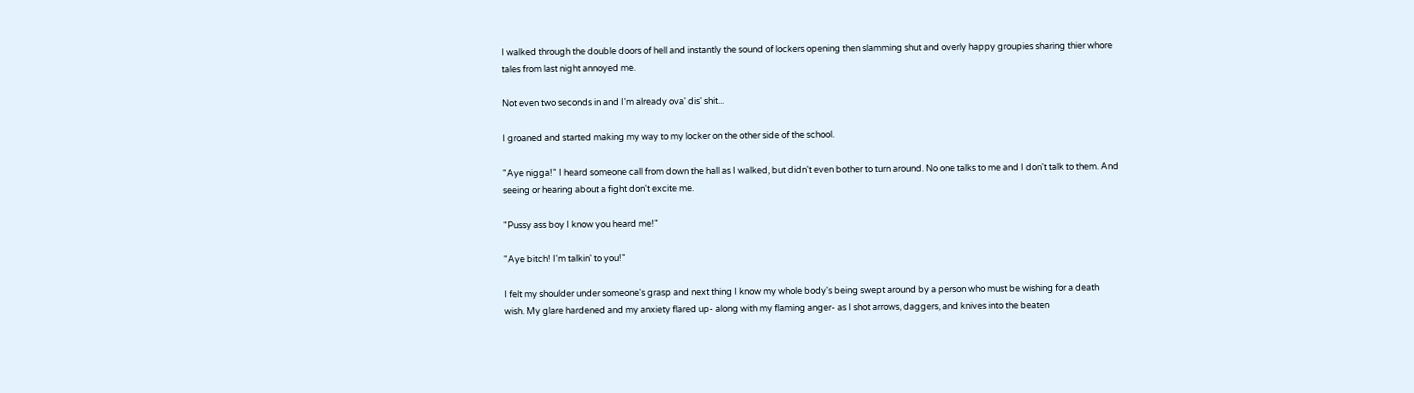I walked through the double doors of hell and instantly the sound of lockers opening then slamming shut and overly happy groupies sharing thier whore tales from last night annoyed me.

Not even two seconds in and I'm already ova' dis' shit...

I groaned and started making my way to my locker on the other side of the school.

"Aye nigga!" I heard someone call from down the hall as I walked, but didn't even bother to turn around. No one talks to me and I don't talk to them. And seeing or hearing about a fight don't excite me.

"Pussy ass boy I know you heard me!"

"Aye bitch! I'm talkin' to you!"

I felt my shoulder under someone's grasp and next thing I know my whole body's being swept around by a person who must be wishing for a death wish. My glare hardened and my anxiety flared up- along with my flaming anger- as I shot arrows, daggers, and knives into the beaten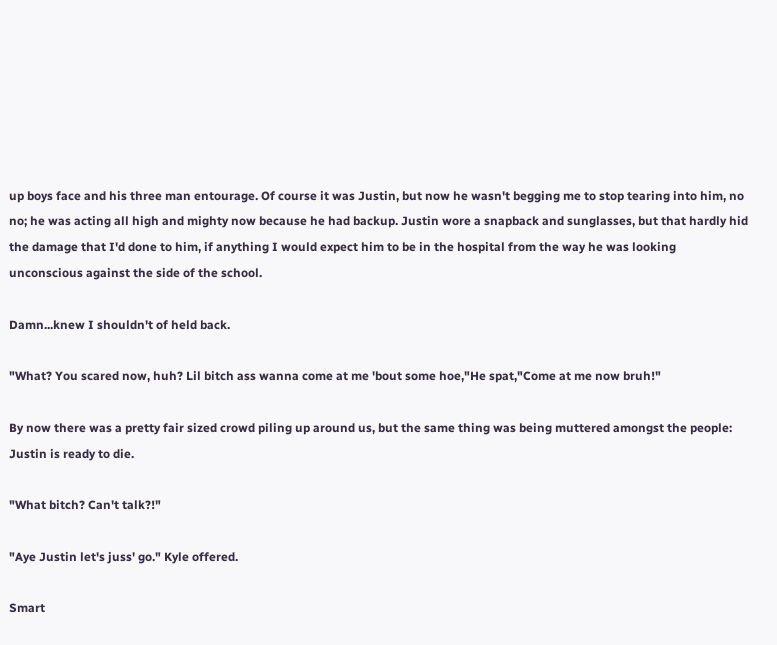up boys face and his three man entourage. Of course it was Justin, but now he wasn't begging me to stop tearing into him, no no; he was acting all high and mighty now because he had backup. Justin wore a snapback and sunglasses, but that hardly hid the damage that I'd done to him, if anything I would expect him to be in the hospital from the way he was looking unconscious against the side of the school.

Damn...knew I shouldn't of held back.

"What? You scared now, huh? Lil bitch ass wanna come at me 'bout some hoe,"He spat,"Come at me now bruh!"

By now there was a pretty fair sized crowd piling up around us, but the same thing was being muttered amongst the people: Justin is ready to die.

"What bitch? Can't talk?!"

"Aye Justin let's juss' go." Kyle offered.

Smart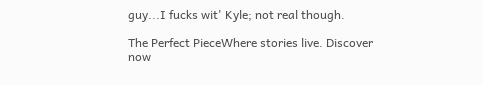guy...I fucks wit' Kyle; not real though.

The Perfect PieceWhere stories live. Discover now